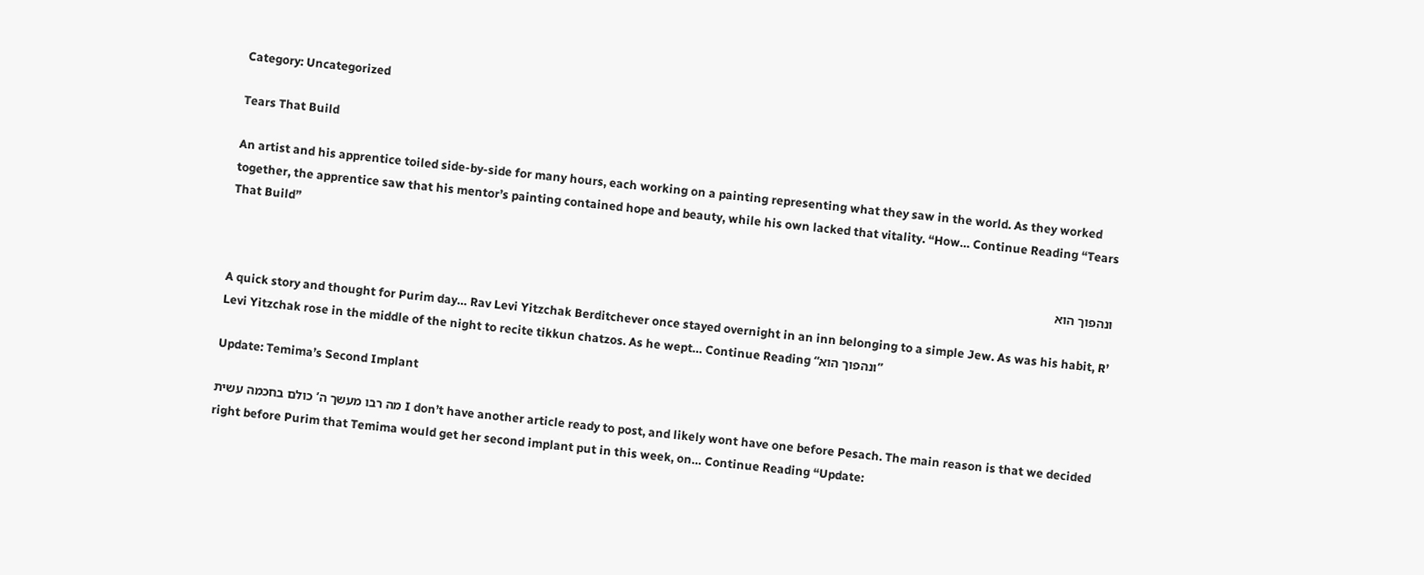Category: Uncategorized

Tears That Build

An artist and his apprentice toiled side-by-side for many hours, each working on a painting representing what they saw in the world. As they worked together, the apprentice saw that his mentor’s painting contained hope and beauty, while his own lacked that vitality. “How… Continue Reading “Tears That Build”

ונהפוך הוא

A quick story and thought for Purim day… Rav Levi Yitzchak Berditchever once stayed overnight in an inn belonging to a simple Jew. As was his habit, R’ Levi Yitzchak rose in the middle of the night to recite tikkun chatzos. As he wept… Continue Reading “ונהפוך הוא”

Update: Temima’s Second Implant

מה רבו מעשך ה’ כולם בחכמה עשית I don’t have another article ready to post, and likely wont have one before Pesach. The main reason is that we decided right before Purim that Temima would get her second implant put in this week, on… Continue Reading “Update: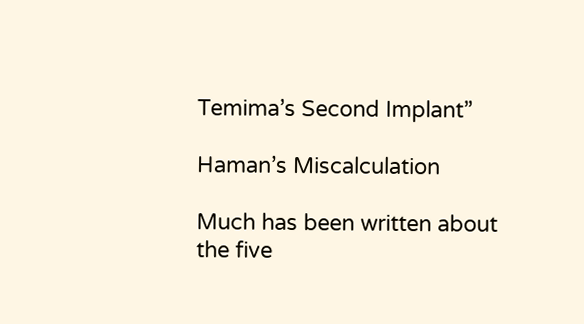Temima’s Second Implant”

Haman’s Miscalculation

Much has been written about the five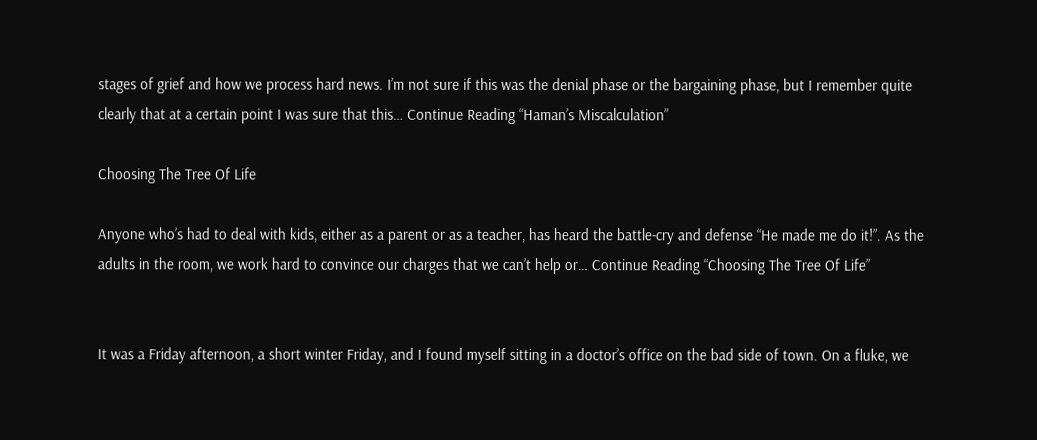stages of grief and how we process hard news. I’m not sure if this was the denial phase or the bargaining phase, but I remember quite clearly that at a certain point I was sure that this… Continue Reading “Haman’s Miscalculation”

Choosing The Tree Of Life

Anyone who’s had to deal with kids, either as a parent or as a teacher, has heard the battle-cry and defense “He made me do it!”. As the adults in the room, we work hard to convince our charges that we can’t help or… Continue Reading “Choosing The Tree Of Life”


It was a Friday afternoon, a short winter Friday, and I found myself sitting in a doctor’s office on the bad side of town. On a fluke, we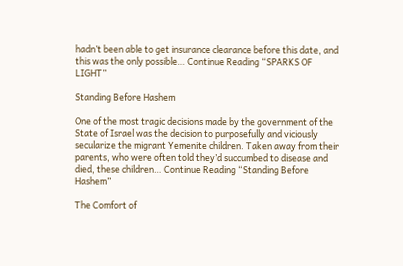hadn’t been able to get insurance clearance before this date, and this was the only possible… Continue Reading “SPARKS OF LIGHT”

Standing Before Hashem

One of the most tragic decisions made by the government of the State of Israel was the decision to purposefully and viciously secularize the migrant Yemenite children. Taken away from their parents, who were often told they’d succumbed to disease and died, these children… Continue Reading “Standing Before Hashem”

The Comfort of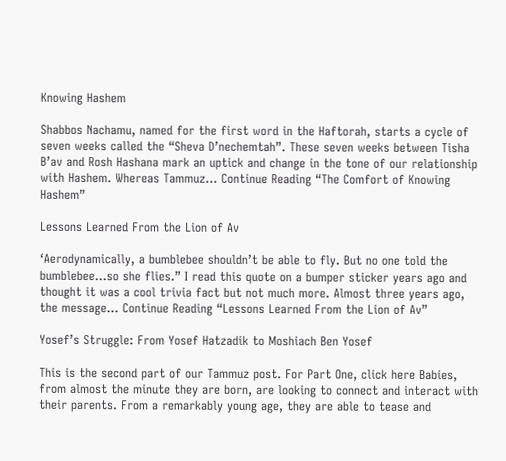Knowing Hashem

Shabbos Nachamu, named for the first word in the Haftorah, starts a cycle of seven weeks called the “Sheva D’nechemtah”. These seven weeks between Tisha B’av and Rosh Hashana mark an uptick and change in the tone of our relationship with Hashem. Whereas Tammuz… Continue Reading “The Comfort of Knowing Hashem”

Lessons Learned From the Lion of Av

‘Aerodynamically, a bumblebee shouldn’t be able to fly. But no one told the bumblebee…so she flies.” I read this quote on a bumper sticker years ago and thought it was a cool trivia fact but not much more. Almost three years ago, the message… Continue Reading “Lessons Learned From the Lion of Av”

Yosef’s Struggle: From Yosef Hatzadik to Moshiach Ben Yosef

This is the second part of our Tammuz post. For Part One, click here Babies, from almost the minute they are born, are looking to connect and interact with their parents. From a remarkably young age, they are able to tease and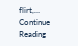flirt,… Continue Reading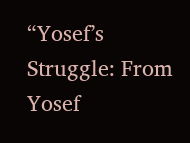“Yosef’s Struggle: From Yosef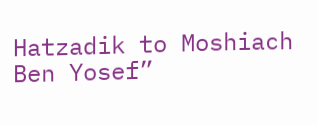Hatzadik to Moshiach Ben Yosef”